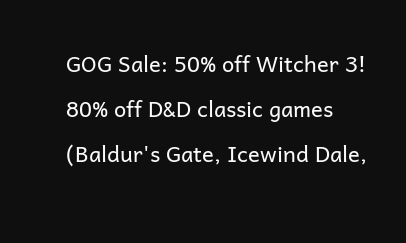GOG Sale: 50% off Witcher 3! 80% off D&D classic games (Baldur's Gate, Icewind Dale,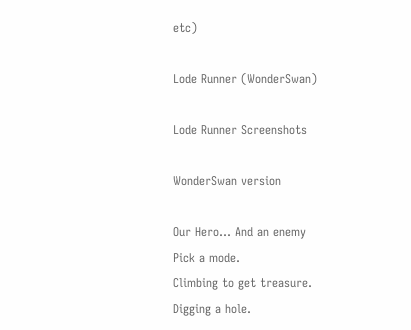etc)

Lode Runner (WonderSwan)

Lode Runner Screenshots

WonderSwan version

Our Hero... And an enemy
Pick a mode.
Climbing to get treasure.
Digging a hole.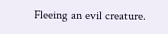Fleeing an evil creature.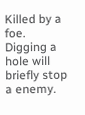Killed by a foe.
Digging a hole will briefly stop a enemy.